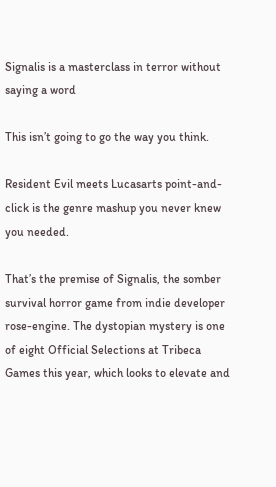Signalis is a masterclass in terror without saying a word

This isn’t going to go the way you think.

Resident Evil meets Lucasarts point-and-click is the genre mashup you never knew you needed.

That’s the premise of Signalis, the somber survival horror game from indie developer rose-engine. The dystopian mystery is one of eight Official Selections at Tribeca Games this year, which looks to elevate and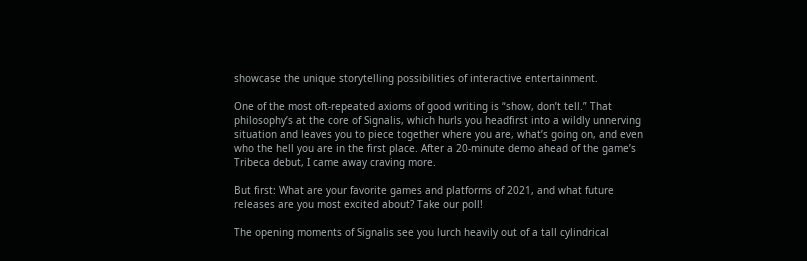showcase the unique storytelling possibilities of interactive entertainment.

One of the most oft-repeated axioms of good writing is “show, don’t tell.” That philosophy’s at the core of Signalis, which hurls you headfirst into a wildly unnerving situation and leaves you to piece together where you are, what’s going on, and even who the hell you are in the first place. After a 20-minute demo ahead of the game’s Tribeca debut, I came away craving more.

But first: What are your favorite games and platforms of 2021, and what future releases are you most excited about? Take our poll!

The opening moments of Signalis see you lurch heavily out of a tall cylindrical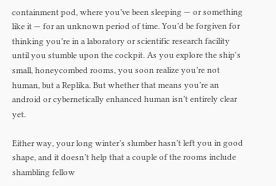containment pod, where you’ve been sleeping — or something like it — for an unknown period of time. You’d be forgiven for thinking you’re in a laboratory or scientific research facility until you stumble upon the cockpit. As you explore the ship's small, honeycombed rooms, you soon realize you’re not human, but a Replika. But whether that means you’re an android or cybernetically enhanced human isn’t entirely clear yet.

Either way, your long winter’s slumber hasn’t left you in good shape, and it doesn’t help that a couple of the rooms include shambling fellow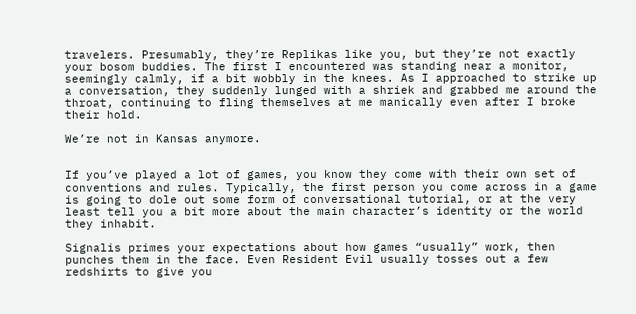travelers. Presumably, they’re Replikas like you, but they’re not exactly your bosom buddies. The first I encountered was standing near a monitor, seemingly calmly, if a bit wobbly in the knees. As I approached to strike up a conversation, they suddenly lunged with a shriek and grabbed me around the throat, continuing to fling themselves at me manically even after I broke their hold.

We’re not in Kansas anymore.


If you’ve played a lot of games, you know they come with their own set of conventions and rules. Typically, the first person you come across in a game is going to dole out some form of conversational tutorial, or at the very least tell you a bit more about the main character’s identity or the world they inhabit.

Signalis primes your expectations about how games “usually” work, then punches them in the face. Even Resident Evil usually tosses out a few redshirts to give you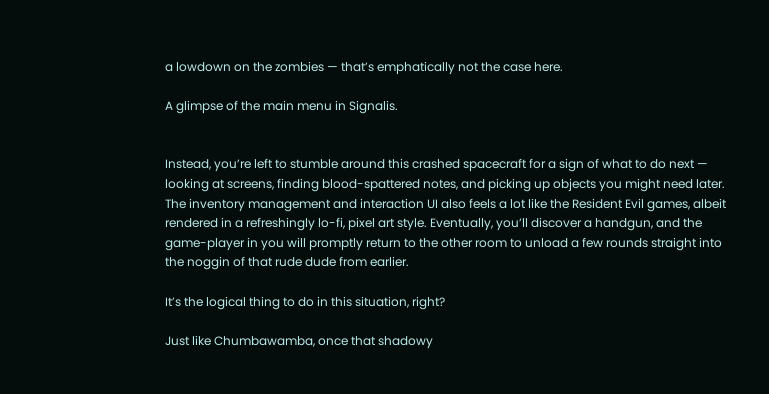a lowdown on the zombies — that’s emphatically not the case here.

A glimpse of the main menu in Signalis.


Instead, you’re left to stumble around this crashed spacecraft for a sign of what to do next — looking at screens, finding blood-spattered notes, and picking up objects you might need later. The inventory management and interaction UI also feels a lot like the Resident Evil games, albeit rendered in a refreshingly lo-fi, pixel art style. Eventually, you’ll discover a handgun, and the game-player in you will promptly return to the other room to unload a few rounds straight into the noggin of that rude dude from earlier.

It’s the logical thing to do in this situation, right?

Just like Chumbawamba, once that shadowy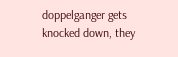doppelganger gets knocked down, they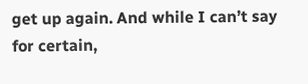get up again. And while I can’t say for certain,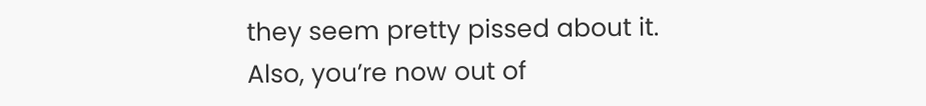they seem pretty pissed about it. Also, you’re now out of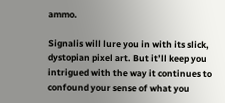ammo.

Signalis will lure you in with its slick, dystopian pixel art. But it’ll keep you intrigued with the way it continues to confound your sense of what you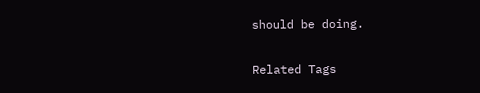should be doing.

Related Tags